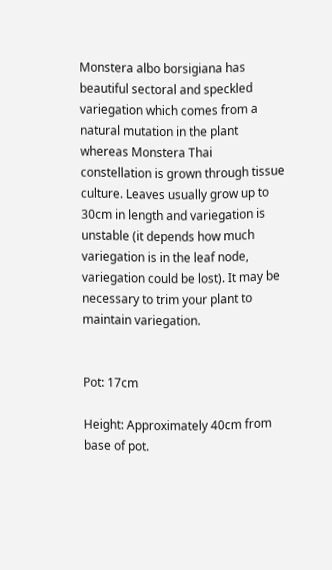Monstera albo borsigiana has beautiful sectoral and speckled variegation which comes from a natural mutation in the plant whereas Monstera Thai constellation is grown through tissue culture. Leaves usually grow up to 30cm in length and variegation is unstable (it depends how much variegation is in the leaf node, variegation could be lost). It may be necessary to trim your plant to maintain variegation.


Pot: 17cm

Height: Approximately 40cm from base of pot.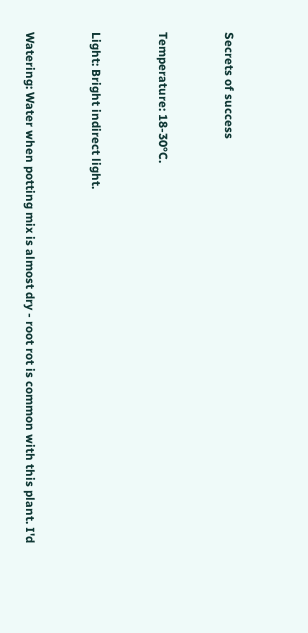Secrets of success


Temperature: 18-30°C.


Light: Bright indirect light.


Watering: Water when potting mix is almost dry - root rot is common with this plant. I'd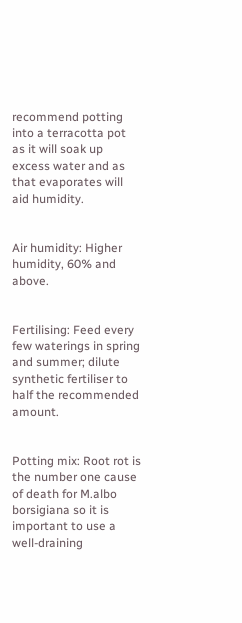recommend potting into a terracotta pot as it will soak up excess water and as that evaporates will aid humidity.


Air humidity: Higher humidity, 60% and above.


Fertilising: Feed every few waterings in spring and summer; dilute synthetic fertiliser to half the recommended amount.


Potting mix: Root rot is the number one cause of death for M.albo borsigiana so it is important to use a well-draining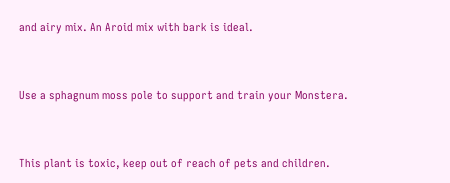and airy mix. An Aroid mix with bark is ideal.


Use a sphagnum moss pole to support and train your Monstera.


This plant is toxic, keep out of reach of pets and children.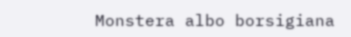Monstera albo borsigiana